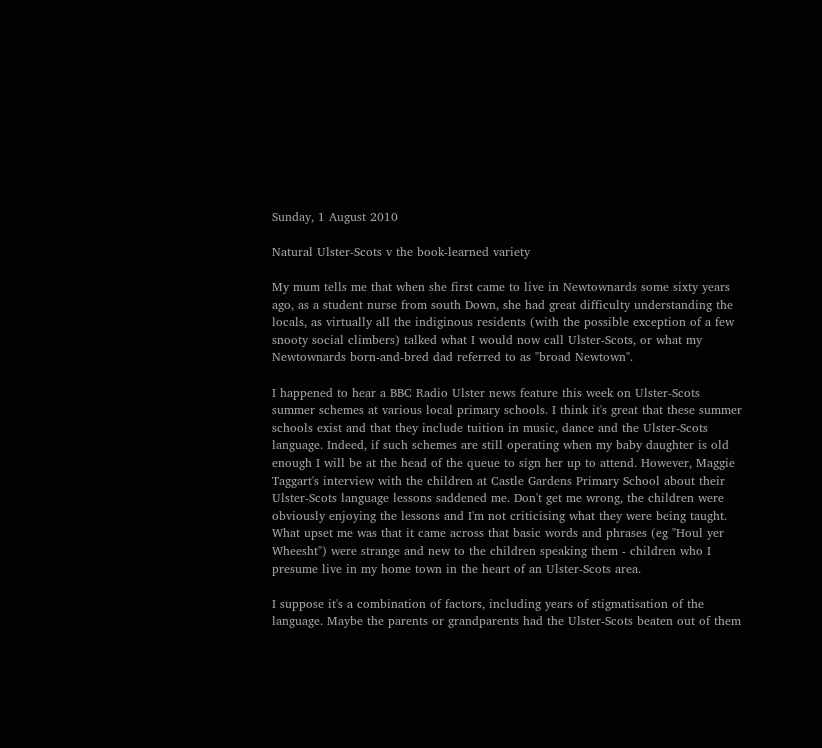Sunday, 1 August 2010

Natural Ulster-Scots v the book-learned variety

My mum tells me that when she first came to live in Newtownards some sixty years ago, as a student nurse from south Down, she had great difficulty understanding the locals, as virtually all the indiginous residents (with the possible exception of a few snooty social climbers) talked what I would now call Ulster-Scots, or what my Newtownards born-and-bred dad referred to as "broad Newtown".

I happened to hear a BBC Radio Ulster news feature this week on Ulster-Scots summer schemes at various local primary schools. I think it's great that these summer schools exist and that they include tuition in music, dance and the Ulster-Scots language. Indeed, if such schemes are still operating when my baby daughter is old enough I will be at the head of the queue to sign her up to attend. However, Maggie Taggart's interview with the children at Castle Gardens Primary School about their Ulster-Scots language lessons saddened me. Don't get me wrong, the children were obviously enjoying the lessons and I'm not criticising what they were being taught. What upset me was that it came across that basic words and phrases (eg "Houl yer Wheesht") were strange and new to the children speaking them - children who I presume live in my home town in the heart of an Ulster-Scots area.

I suppose it's a combination of factors, including years of stigmatisation of the language. Maybe the parents or grandparents had the Ulster-Scots beaten out of them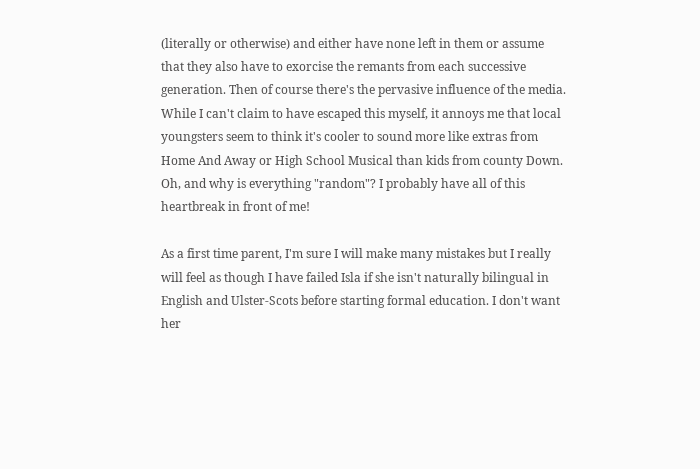(literally or otherwise) and either have none left in them or assume that they also have to exorcise the remants from each successive generation. Then of course there's the pervasive influence of the media. While I can't claim to have escaped this myself, it annoys me that local youngsters seem to think it's cooler to sound more like extras from Home And Away or High School Musical than kids from county Down. Oh, and why is everything "random"? I probably have all of this heartbreak in front of me!

As a first time parent, I'm sure I will make many mistakes but I really will feel as though I have failed Isla if she isn't naturally bilingual in English and Ulster-Scots before starting formal education. I don't want her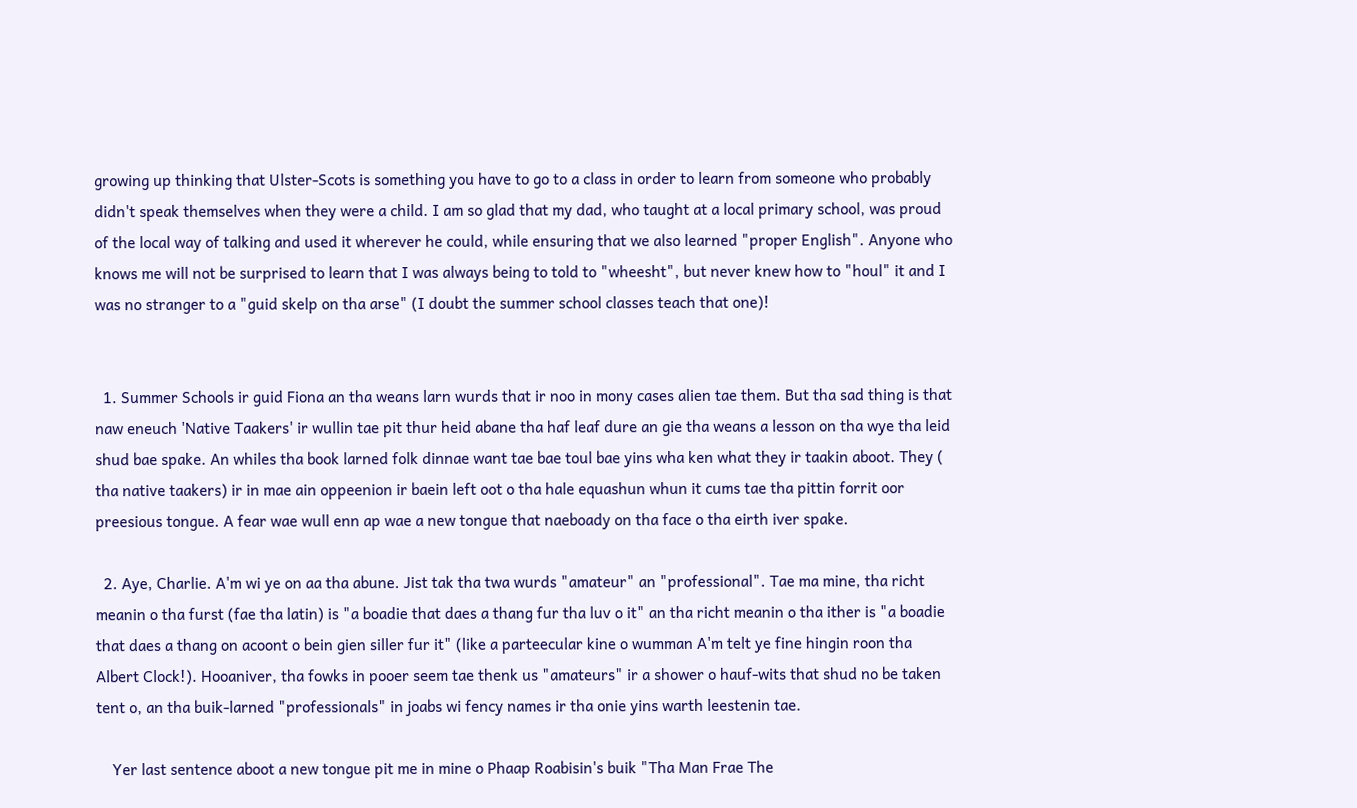growing up thinking that Ulster-Scots is something you have to go to a class in order to learn from someone who probably didn't speak themselves when they were a child. I am so glad that my dad, who taught at a local primary school, was proud of the local way of talking and used it wherever he could, while ensuring that we also learned "proper English". Anyone who knows me will not be surprised to learn that I was always being to told to "wheesht", but never knew how to "houl" it and I was no stranger to a "guid skelp on tha arse" (I doubt the summer school classes teach that one)!


  1. Summer Schools ir guid Fiona an tha weans larn wurds that ir noo in mony cases alien tae them. But tha sad thing is that naw eneuch 'Native Taakers' ir wullin tae pit thur heid abane tha haf leaf dure an gie tha weans a lesson on tha wye tha leid shud bae spake. An whiles tha book larned folk dinnae want tae bae toul bae yins wha ken what they ir taakin aboot. They ( tha native taakers) ir in mae ain oppeenion ir baein left oot o tha hale equashun whun it cums tae tha pittin forrit oor preesious tongue. A fear wae wull enn ap wae a new tongue that naeboady on tha face o tha eirth iver spake.

  2. Aye, Charlie. A'm wi ye on aa tha abune. Jist tak tha twa wurds "amateur" an "professional". Tae ma mine, tha richt meanin o tha furst (fae tha latin) is "a boadie that daes a thang fur tha luv o it" an tha richt meanin o tha ither is "a boadie that daes a thang on acoont o bein gien siller fur it" (like a parteecular kine o wumman A'm telt ye fine hingin roon tha Albert Clock!). Hooaniver, tha fowks in pooer seem tae thenk us "amateurs" ir a shower o hauf-wits that shud no be taken tent o, an tha buik-larned "professionals" in joabs wi fency names ir tha onie yins warth leestenin tae.

    Yer last sentence aboot a new tongue pit me in mine o Phaap Roabisin's buik "Tha Man Frae The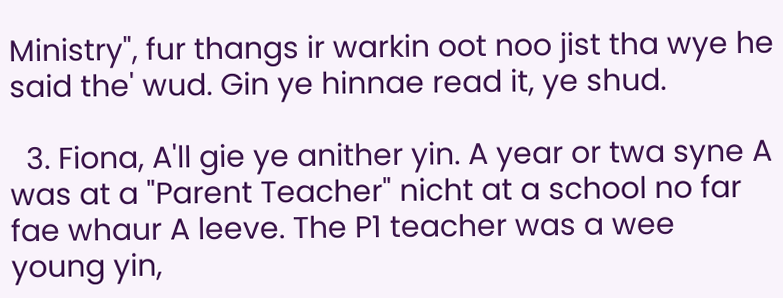Ministry", fur thangs ir warkin oot noo jist tha wye he said the' wud. Gin ye hinnae read it, ye shud.

  3. Fiona, A'll gie ye anither yin. A year or twa syne A was at a "Parent Teacher" nicht at a school no far fae whaur A leeve. The P1 teacher was a wee young yin,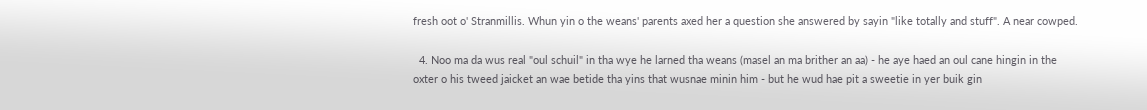fresh oot o' Stranmillis. Whun yin o the weans' parents axed her a question she answered by sayin "like totally and stuff". A near cowped.

  4. Noo ma da wus real "oul schuil" in tha wye he larned tha weans (masel an ma brither an aa) - he aye haed an oul cane hingin in the oxter o his tweed jaicket an wae betide tha yins that wusnae minin him - but he wud hae pit a sweetie in yer buik gin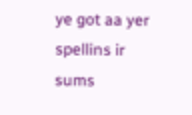ye got aa yer spellins ir sums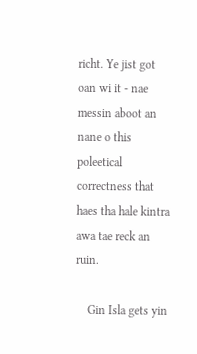richt. Ye jist got oan wi it - nae messin aboot an nane o this poleetical correctness that haes tha hale kintra awa tae reck an ruin.

    Gin Isla gets yin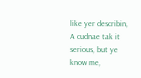like yer describin, A cudnae tak it serious, but ye know me,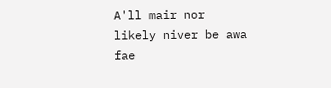A'll mair nor likely niver be awa fae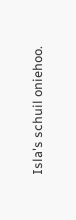Isla's schuil oniehoo.